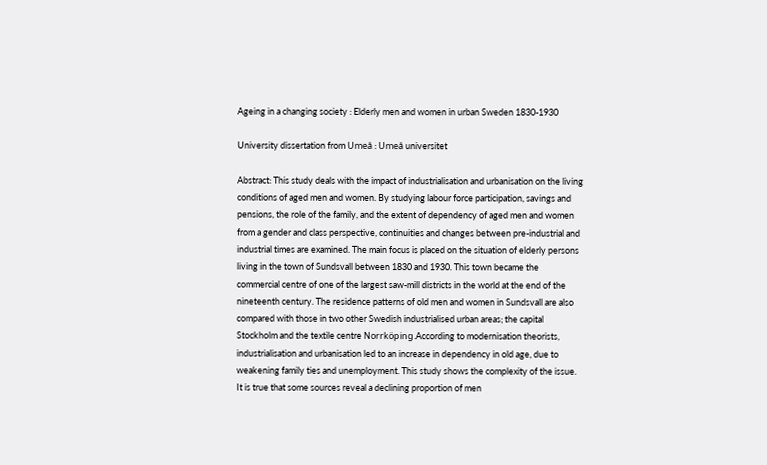Ageing in a changing society : Elderly men and women in urban Sweden 1830-1930

University dissertation from Umeå : Umeå universitet

Abstract: This study deals with the impact of industrialisation and urbanisation on the living conditions of aged men and women. By studying labour force participation, savings and pensions, the role of the family, and the extent of dependency of aged men and women from a gender and class perspective, continuities and changes between pre-industrial and industrial times are examined. The main focus is placed on the situation of elderly persons living in the town of Sundsvall between 1830 and 1930. This town became the commercial centre of one of the largest saw-mill districts in the world at the end of the nineteenth century. The residence patterns of old men and women in Sundsvall are also compared with those in two other Swedish industrialised urban areas; the capital Stockholm and the textile centre Norrköping.According to modernisation theorists, industrialisation and urbanisation led to an increase in dependency in old age, due to weakening family ties and unemployment. This study shows the complexity of the issue. It is true that some sources reveal a declining proportion of men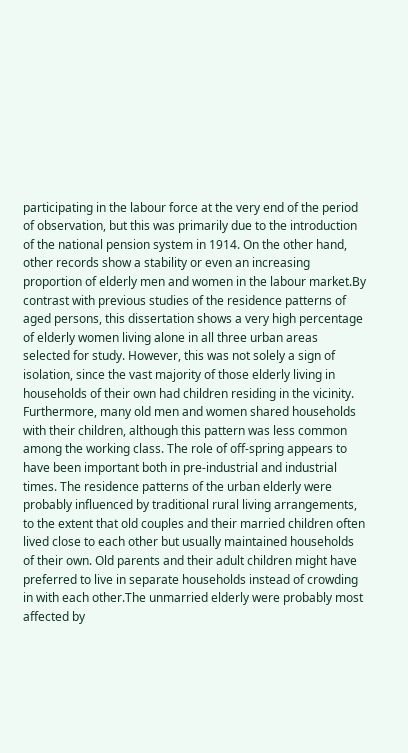participating in the labour force at the very end of the period of observation, but this was primarily due to the introduction of the national pension system in 1914. On the other hand, other records show a stability or even an increasing proportion of elderly men and women in the labour market.By contrast with previous studies of the residence patterns of aged persons, this dissertation shows a very high percentage of elderly women living alone in all three urban areas selected for study. However, this was not solely a sign of isolation, since the vast majority of those elderly living in households of their own had children residing in the vicinity. Furthermore, many old men and women shared households with their children, although this pattern was less common among the working class. The role of off-spring appears to have been important both in pre-industrial and industrial times. The residence patterns of the urban elderly were probably influenced by traditional rural living arrangements, to the extent that old couples and their married children often lived close to each other but usually maintained households of their own. Old parents and their adult children might have preferred to live in separate households instead of crowding in with each other.The unmarried elderly were probably most affected by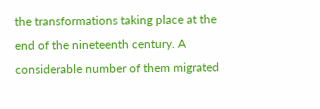the transformations taking place at the end of the nineteenth century. A considerable number of them migrated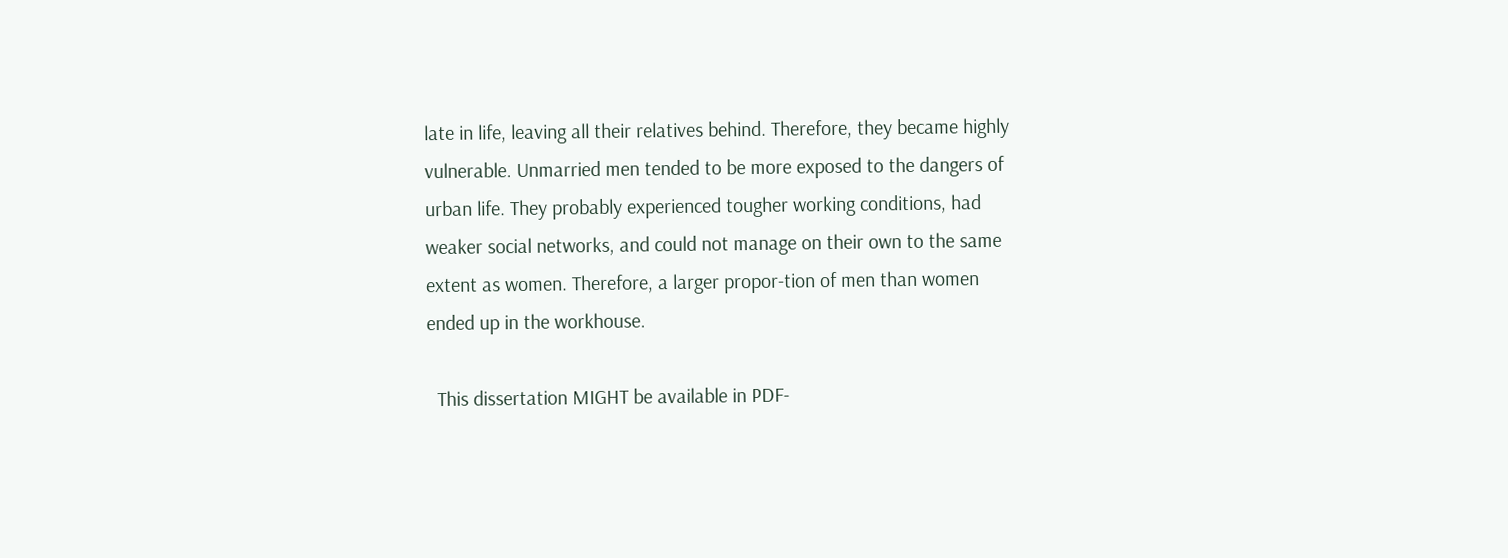late in life, leaving all their relatives behind. Therefore, they became highly vulnerable. Unmarried men tended to be more exposed to the dangers of urban life. They probably experienced tougher working conditions, had weaker social networks, and could not manage on their own to the same extent as women. Therefore, a larger propor-tion of men than women ended up in the workhouse.

  This dissertation MIGHT be available in PDF-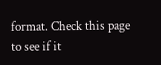format. Check this page to see if it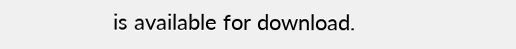is available for download.